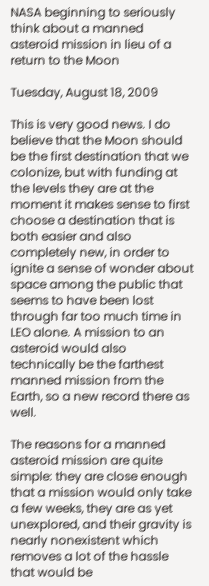NASA beginning to seriously think about a manned asteroid mission in lieu of a return to the Moon

Tuesday, August 18, 2009

This is very good news. I do believe that the Moon should be the first destination that we colonize, but with funding at the levels they are at the moment it makes sense to first choose a destination that is both easier and also completely new, in order to ignite a sense of wonder about space among the public that seems to have been lost through far too much time in LEO alone. A mission to an asteroid would also technically be the farthest manned mission from the Earth, so a new record there as well.

The reasons for a manned asteroid mission are quite simple: they are close enough that a mission would only take a few weeks, they are as yet unexplored, and their gravity is nearly nonexistent which removes a lot of the hassle that would be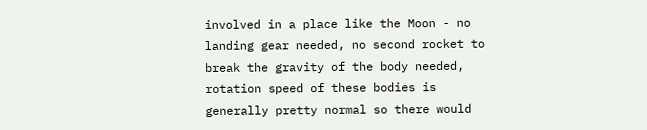involved in a place like the Moon - no landing gear needed, no second rocket to break the gravity of the body needed, rotation speed of these bodies is generally pretty normal so there would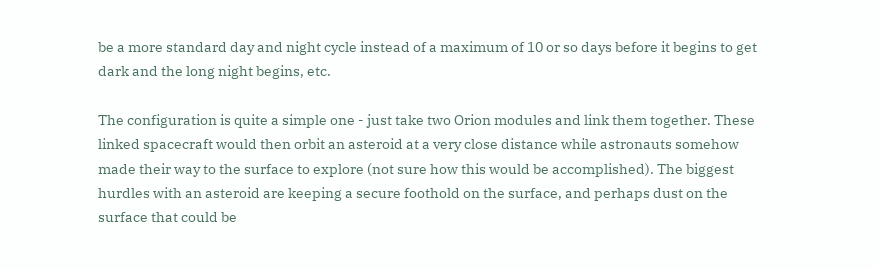be a more standard day and night cycle instead of a maximum of 10 or so days before it begins to get dark and the long night begins, etc.

The configuration is quite a simple one - just take two Orion modules and link them together. These linked spacecraft would then orbit an asteroid at a very close distance while astronauts somehow made their way to the surface to explore (not sure how this would be accomplished). The biggest hurdles with an asteroid are keeping a secure foothold on the surface, and perhaps dust on the surface that could be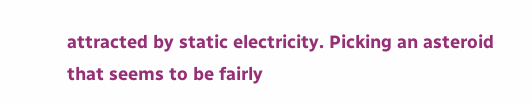attracted by static electricity. Picking an asteroid that seems to be fairly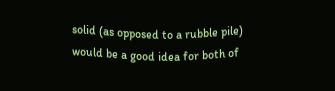solid (as opposed to a rubble pile) would be a good idea for both of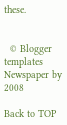these.


  © Blogger templates Newspaper by 2008

Back to TOP